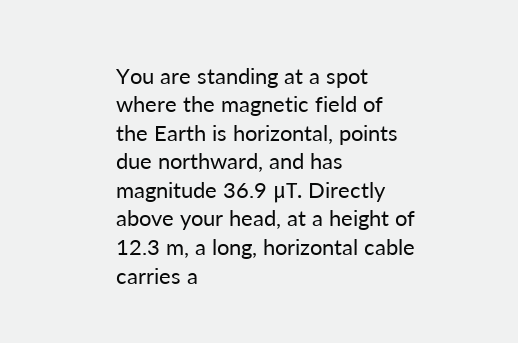You are standing at a spot where the magnetic field of the Earth is horizontal, points due northward, and has magnitude 36.9 μT. Directly above your head, at a height of 12.3 m, a long, horizontal cable carries a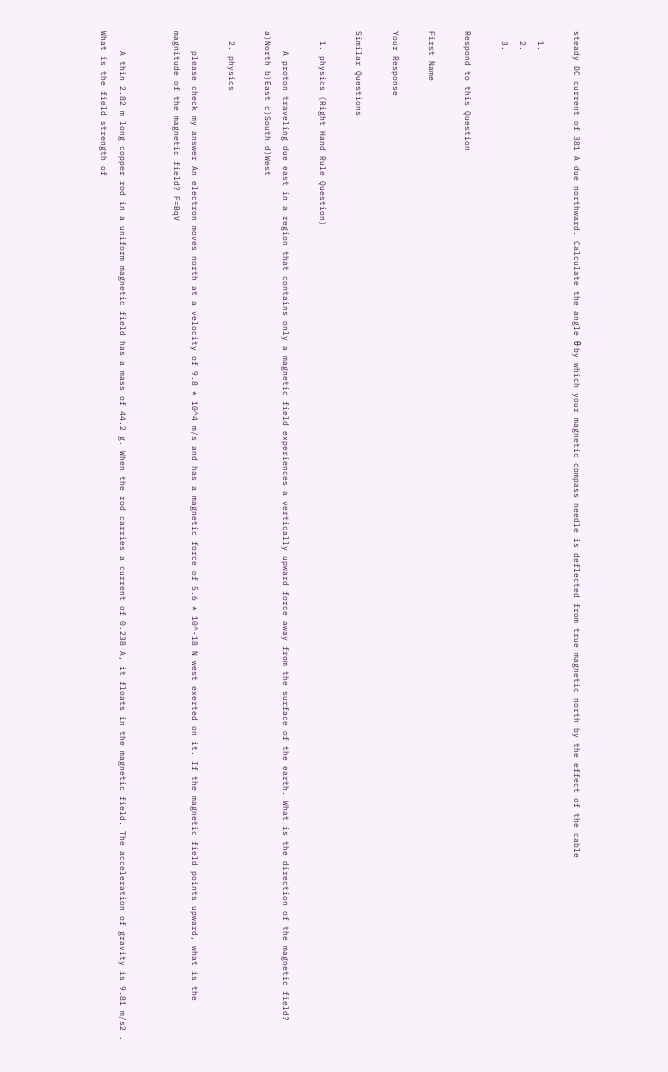steady DC current of 381 A due northward. Calculate the angle θ by which your magnetic compass needle is deflected from true magnetic north by the effect of the cable

  1.
  2.
  3.

Respond to this Question

First Name

Your Response

Similar Questions

  1. physics (Right Hand Rule Question)

    A proton traveling due east in a region that contains only a magnetic field experiences a vertically upward force away from the surface of the earth. What is the direction of the magnetic field? a)North b)East c)South d)West

  2. physics

    please check my answer An electron moves north at a velocity of 9.8 * 10^4 m/s and has a magnetic force of 5.6 * 10^-18 N west exerted on it. If the magnetic field points upward, what is the magnitude of the magnetic field? F=BqV


    A thin 2.82 m long copper rod in a uniform magnetic field has a mass of 44.2 g. When the rod carries a current of 0.238 A, it floats in the magnetic field. The acceleration of gravity is 9.81 m/s2 . What is the field strength of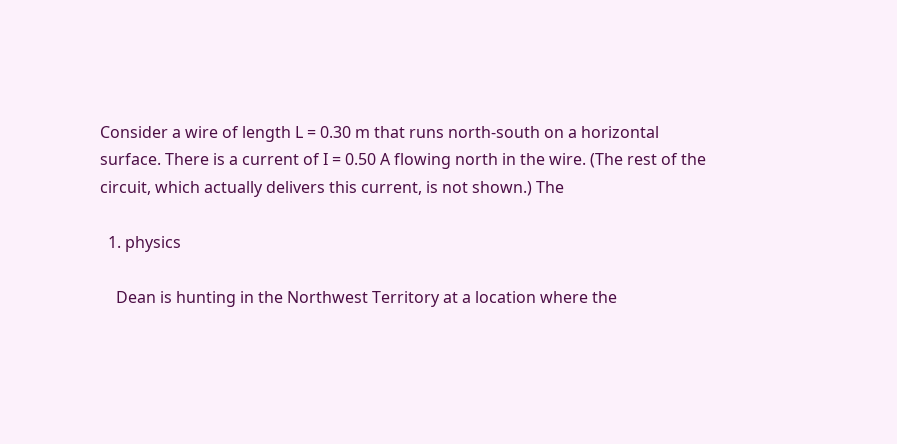Consider a wire of length L = 0.30 m that runs north-south on a horizontal surface. There is a current of I = 0.50 A flowing north in the wire. (The rest of the circuit, which actually delivers this current, is not shown.) The

  1. physics

    Dean is hunting in the Northwest Territory at a location where the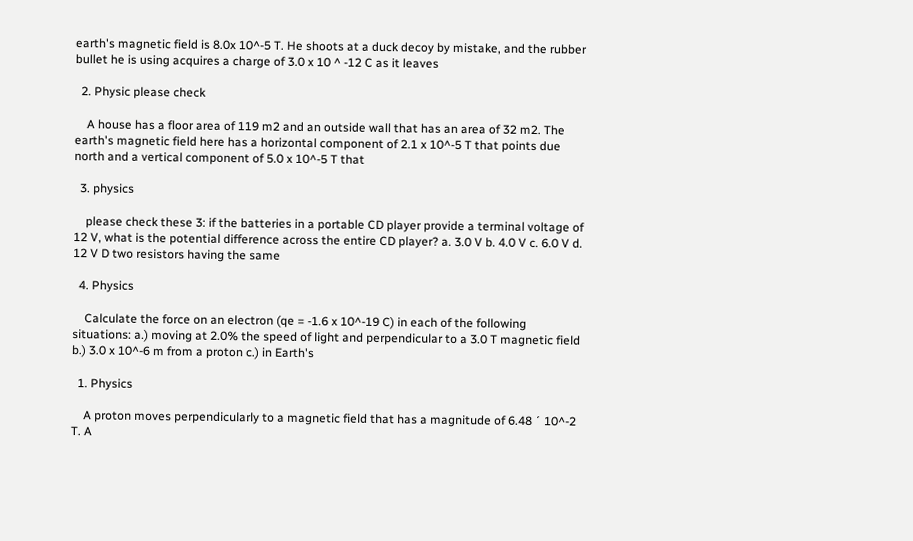earth's magnetic field is 8.0x 10^-5 T. He shoots at a duck decoy by mistake, and the rubber bullet he is using acquires a charge of 3.0 x 10 ^ -12 C as it leaves

  2. Physic please check

    A house has a floor area of 119 m2 and an outside wall that has an area of 32 m2. The earth's magnetic field here has a horizontal component of 2.1 x 10^-5 T that points due north and a vertical component of 5.0 x 10^-5 T that

  3. physics

    please check these 3: if the batteries in a portable CD player provide a terminal voltage of 12 V, what is the potential difference across the entire CD player? a. 3.0 V b. 4.0 V c. 6.0 V d. 12 V D two resistors having the same

  4. Physics

    Calculate the force on an electron (qe = -1.6 x 10^-19 C) in each of the following situations: a.) moving at 2.0% the speed of light and perpendicular to a 3.0 T magnetic field b.) 3.0 x 10^-6 m from a proton c.) in Earth's

  1. Physics

    A proton moves perpendicularly to a magnetic field that has a magnitude of 6.48 ´ 10^-2 T. A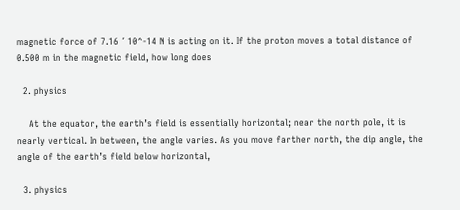magnetic force of 7.16 ´ 10^-14 N is acting on it. If the proton moves a total distance of 0.500 m in the magnetic field, how long does

  2. physics

    At the equator, the earth’s field is essentially horizontal; near the north pole, it is nearly vertical. In between, the angle varies. As you move farther north, the dip angle, the angle of the earth’s field below horizontal,

  3. physics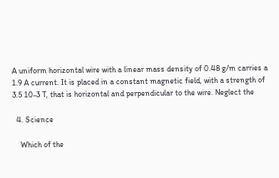A uniform horizontal wire with a linear mass density of 0.48 g/m carries a 1.9 A current. It is placed in a constant magnetic field, with a strength of 3.5 10-3 T, that is horizontal and perpendicular to the wire. Neglect the

  4. Science

    Which of the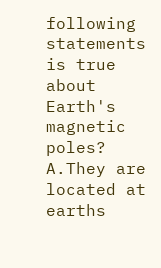following statements is true about Earth's magnetic poles? A.They are located at earths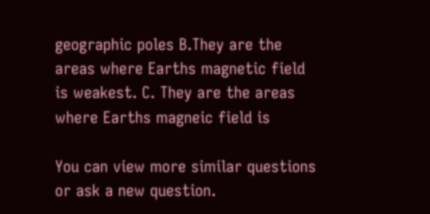geographic poles B.They are the areas where Earths magnetic field is weakest. C. They are the areas where Earths magneic field is

You can view more similar questions or ask a new question.